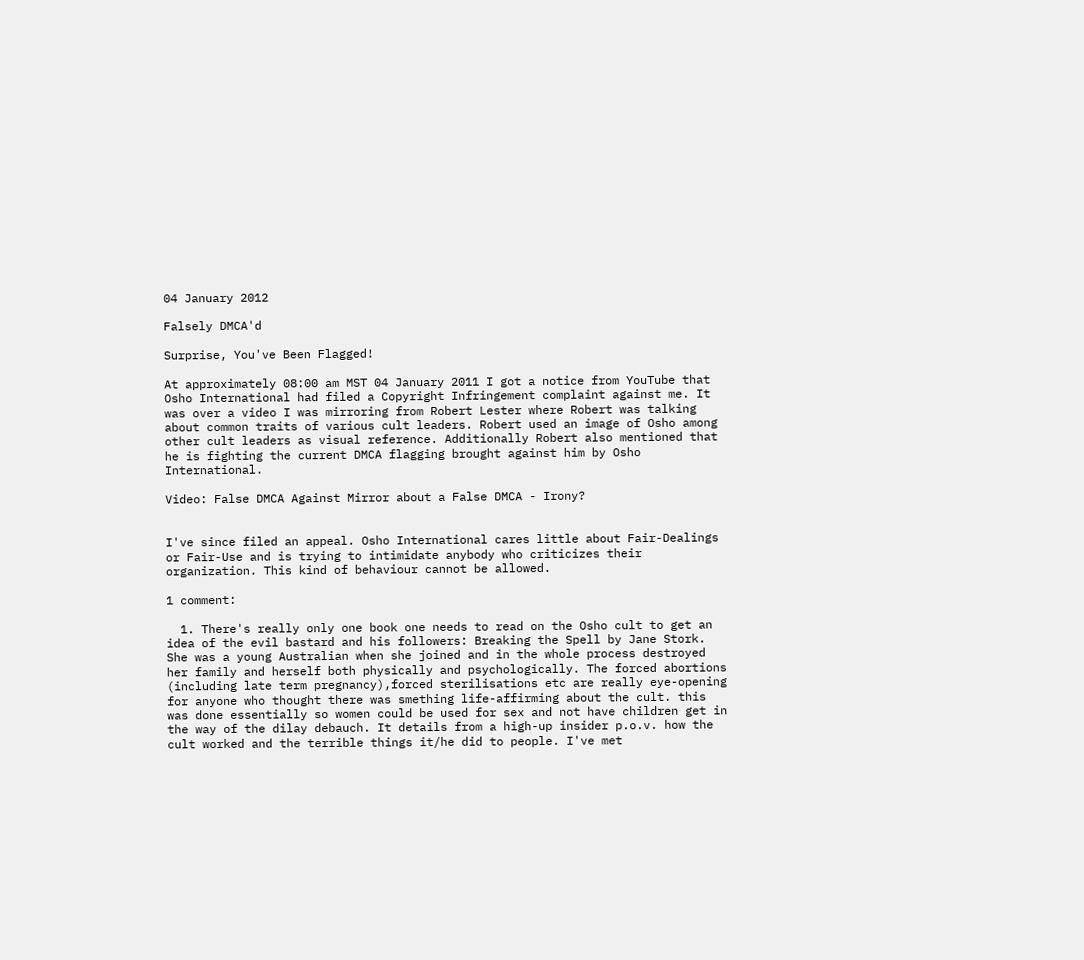04 January 2012

Falsely DMCA'd

Surprise, You've Been Flagged!

At approximately 08:00 am MST 04 January 2011 I got a notice from YouTube that Osho International had filed a Copyright Infringement complaint against me. It was over a video I was mirroring from Robert Lester where Robert was talking about common traits of various cult leaders. Robert used an image of Osho among other cult leaders as visual reference. Additionally Robert also mentioned that he is fighting the current DMCA flagging brought against him by Osho International.

Video: False DMCA Against Mirror about a False DMCA - Irony?


I've since filed an appeal. Osho International cares little about Fair-Dealings or Fair-Use and is trying to intimidate anybody who criticizes their organization. This kind of behaviour cannot be allowed.

1 comment:

  1. There's really only one book one needs to read on the Osho cult to get an idea of the evil bastard and his followers: Breaking the Spell by Jane Stork. She was a young Australian when she joined and in the whole process destroyed her family and herself both physically and psychologically. The forced abortions (including late term pregnancy),forced sterilisations etc are really eye-opening for anyone who thought there was smething life-affirming about the cult. this was done essentially so women could be used for sex and not have children get in the way of the dilay debauch. It details from a high-up insider p.o.v. how the cult worked and the terrible things it/he did to people. I've met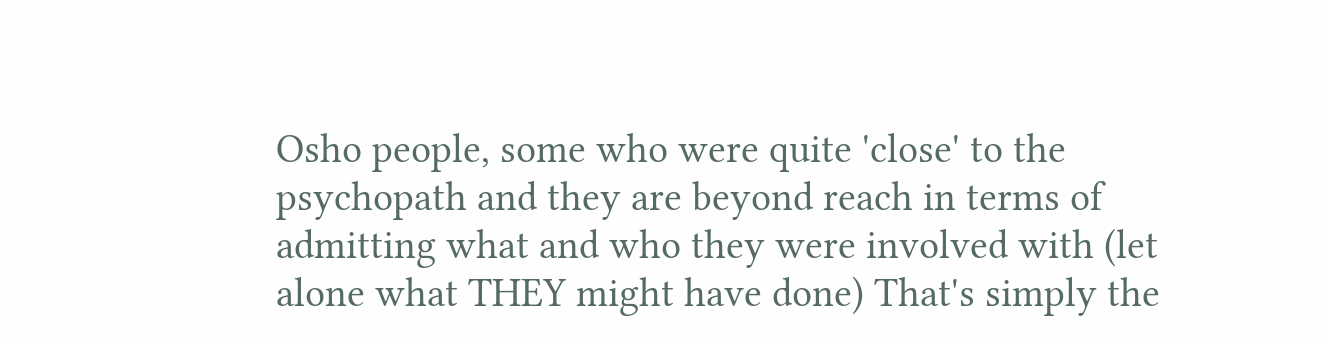Osho people, some who were quite 'close' to the psychopath and they are beyond reach in terms of admitting what and who they were involved with (let alone what THEY might have done) That's simply the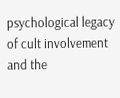psychological legacy of cult involvement and the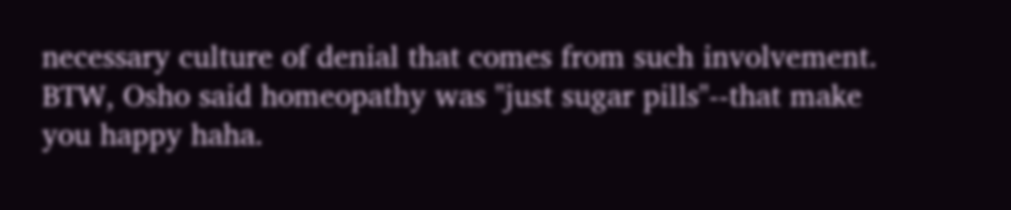necessary culture of denial that comes from such involvement. BTW, Osho said homeopathy was "just sugar pills"--that make you happy haha.